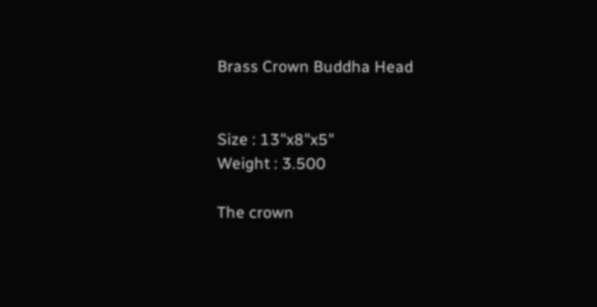Brass Crown Buddha Head


Size : 13"x8"x5"
Weight : 3.500

The crown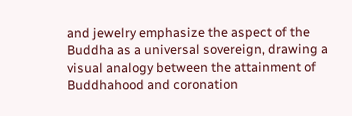and jewelry emphasize the aspect of the Buddha as a universal sovereign, drawing a visual analogy between the attainment of Buddhahood and coronation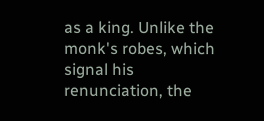as a king. Unlike the monk's robes, which signal his renunciation, the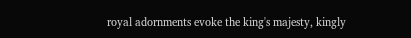royal adornments evoke the king's majesty, kingly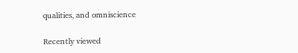qualities, and omniscience

Recently viewed